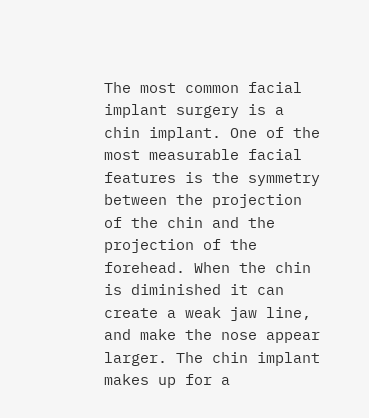The most common facial implant surgery is a chin implant. One of the most measurable facial features is the symmetry between the projection of the chin and the projection of the forehead. When the chin is diminished it can create a weak jaw line, and make the nose appear larger. The chin implant makes up for a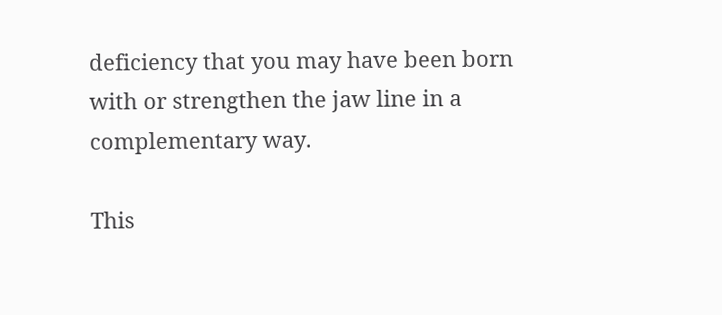deficiency that you may have been born with or strengthen the jaw line in a complementary way.

This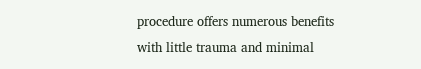procedure offers numerous benefits with little trauma and minimal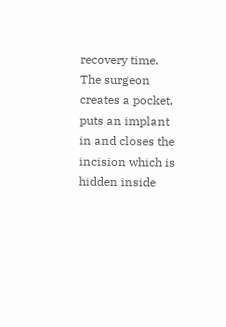recovery time. The surgeon creates a pocket, puts an implant in and closes the incision which is hidden inside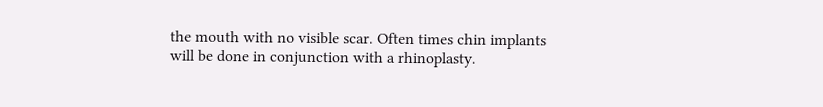the mouth with no visible scar. Often times chin implants will be done in conjunction with a rhinoplasty.